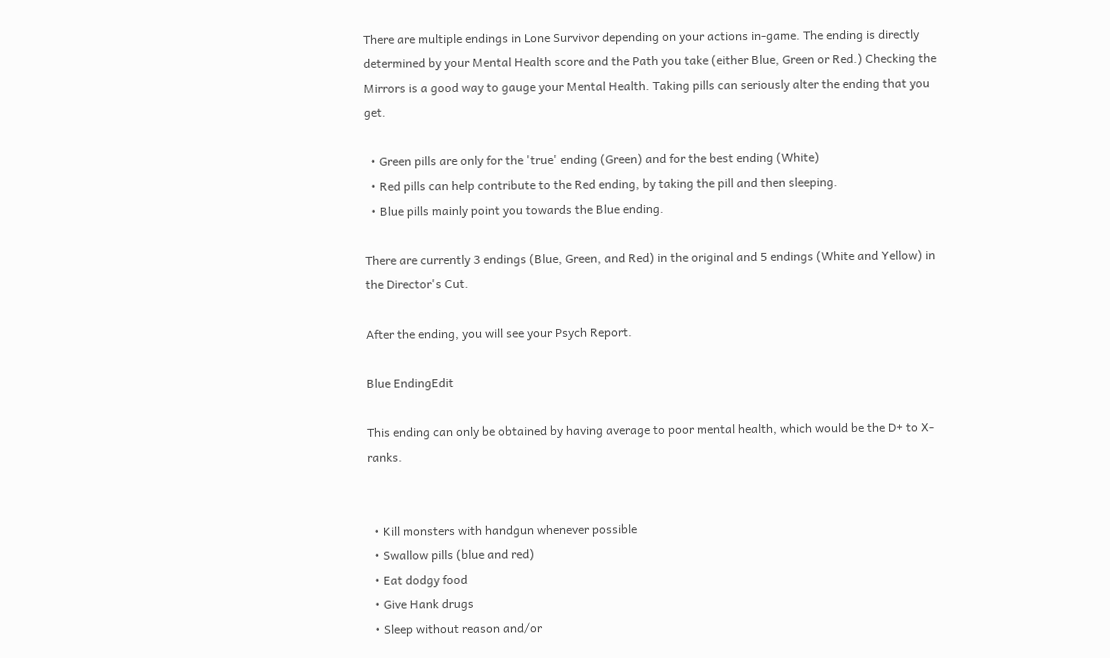There are multiple endings in Lone Survivor depending on your actions in-game. The ending is directly determined by your Mental Health score and the Path you take (either Blue, Green or Red.) Checking the Mirrors is a good way to gauge your Mental Health. Taking pills can seriously alter the ending that you get.

  • Green pills are only for the 'true' ending (Green) and for the best ending (White)
  • Red pills can help contribute to the Red ending, by taking the pill and then sleeping.
  • Blue pills mainly point you towards the Blue ending.

There are currently 3 endings (Blue, Green, and Red) in the original and 5 endings (White and Yellow) in the Director's Cut.

After the ending, you will see your Psych Report.

Blue EndingEdit

This ending can only be obtained by having average to poor mental health, which would be the D+ to X- ranks.


  • Kill monsters with handgun whenever possible
  • Swallow pills (blue and red)
  • Eat dodgy food
  • Give Hank drugs
  • Sleep without reason and/or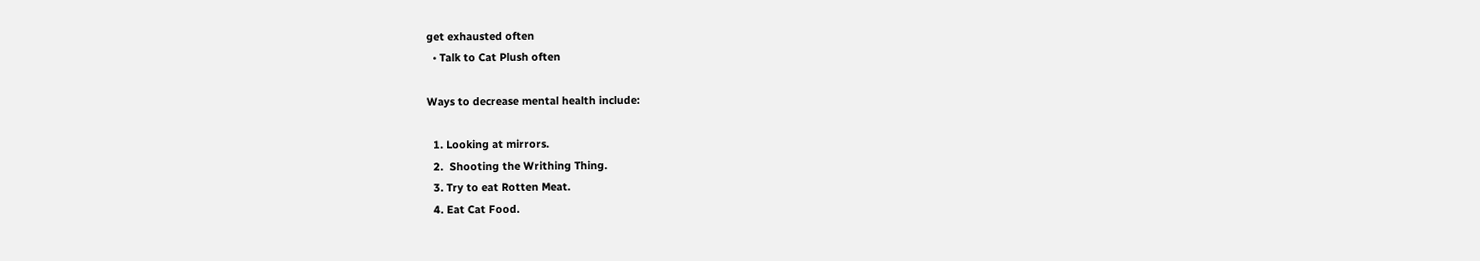get exhausted often
  • Talk to Cat Plush often

Ways to decrease mental health include:

  1. Looking at mirrors.
  2.  Shooting the Writhing Thing.
  3. Try to eat Rotten Meat.
  4. Eat Cat Food.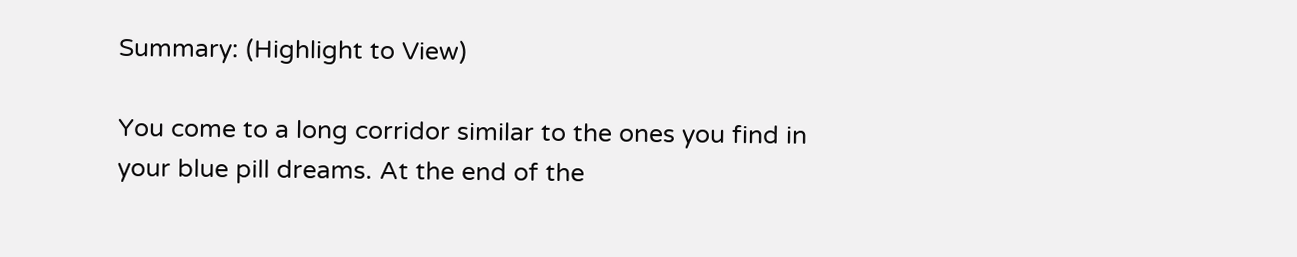Summary: (Highlight to View)

You come to a long corridor similar to the ones you find in your blue pill dreams. At the end of the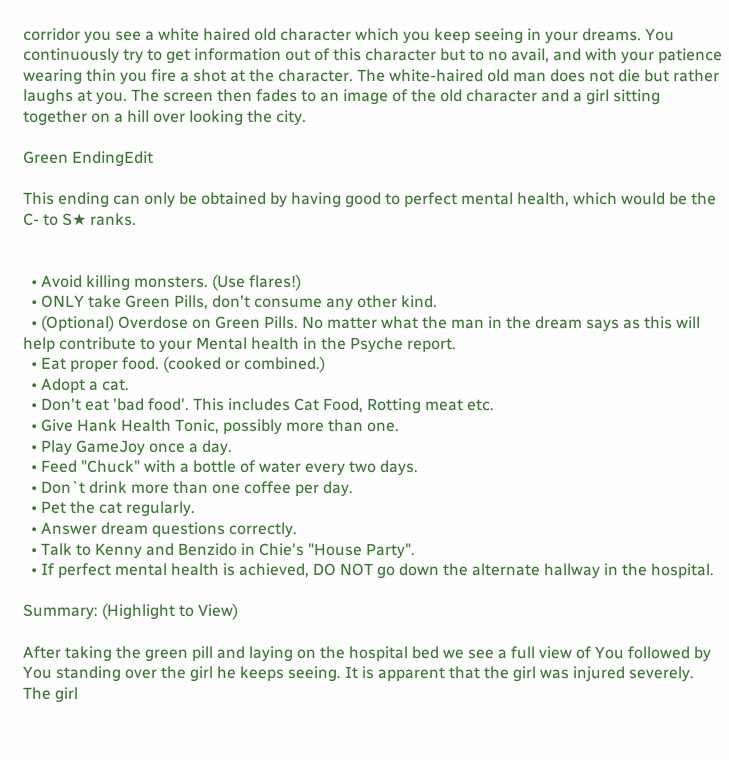corridor you see a white haired old character which you keep seeing in your dreams. You continuously try to get information out of this character but to no avail, and with your patience wearing thin you fire a shot at the character. The white-haired old man does not die but rather laughs at you. The screen then fades to an image of the old character and a girl sitting together on a hill over looking the city.

Green EndingEdit

This ending can only be obtained by having good to perfect mental health, which would be the C- to S★ ranks.


  • Avoid killing monsters. (Use flares!)
  • ONLY take Green Pills, don't consume any other kind.
  • (Optional) Overdose on Green Pills. No matter what the man in the dream says as this will help contribute to your Mental health in the Psyche report.
  • Eat proper food. (cooked or combined.)
  • Adopt a cat.
  • Don't eat 'bad food'. This includes Cat Food, Rotting meat etc.
  • Give Hank Health Tonic, possibly more than one.
  • Play GameJoy once a day.
  • Feed "Chuck" with a bottle of water every two days.
  • Don`t drink more than one coffee per day.
  • Pet the cat regularly.
  • Answer dream questions correctly.
  • Talk to Kenny and Benzido in Chie's "House Party".
  • If perfect mental health is achieved, DO NOT go down the alternate hallway in the hospital.

Summary: (Highlight to View)

After taking the green pill and laying on the hospital bed we see a full view of You followed by You standing over the girl he keeps seeing. It is apparent that the girl was injured severely. The girl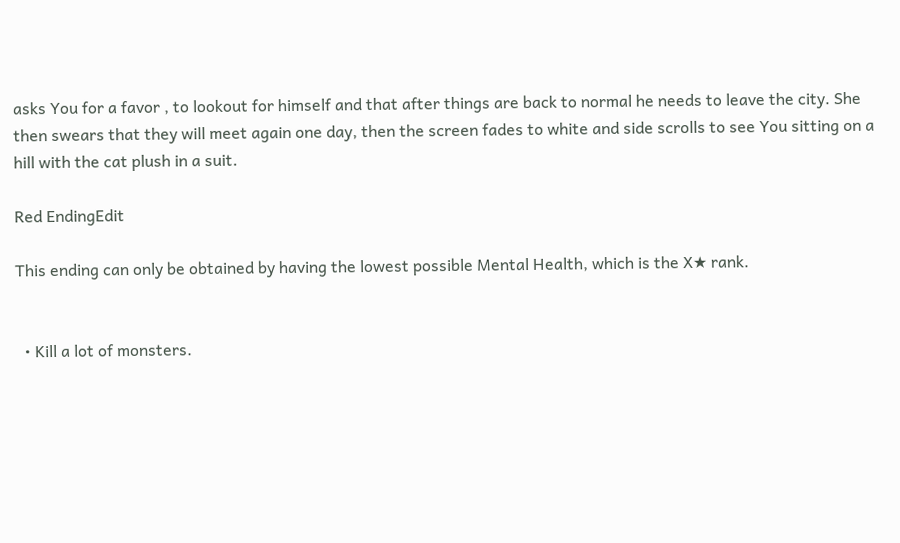asks You for a favor , to lookout for himself and that after things are back to normal he needs to leave the city. She then swears that they will meet again one day, then the screen fades to white and side scrolls to see You sitting on a hill with the cat plush in a suit.

Red EndingEdit

This ending can only be obtained by having the lowest possible Mental Health, which is the X★ rank.


  • Kill a lot of monsters.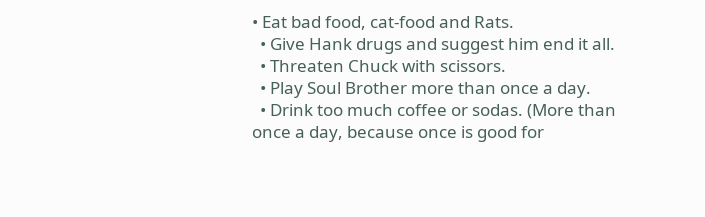• Eat bad food, cat-food and Rats.
  • Give Hank drugs and suggest him end it all.
  • Threaten Chuck with scissors.
  • Play Soul Brother more than once a day.
  • Drink too much coffee or sodas. (More than once a day, because once is good for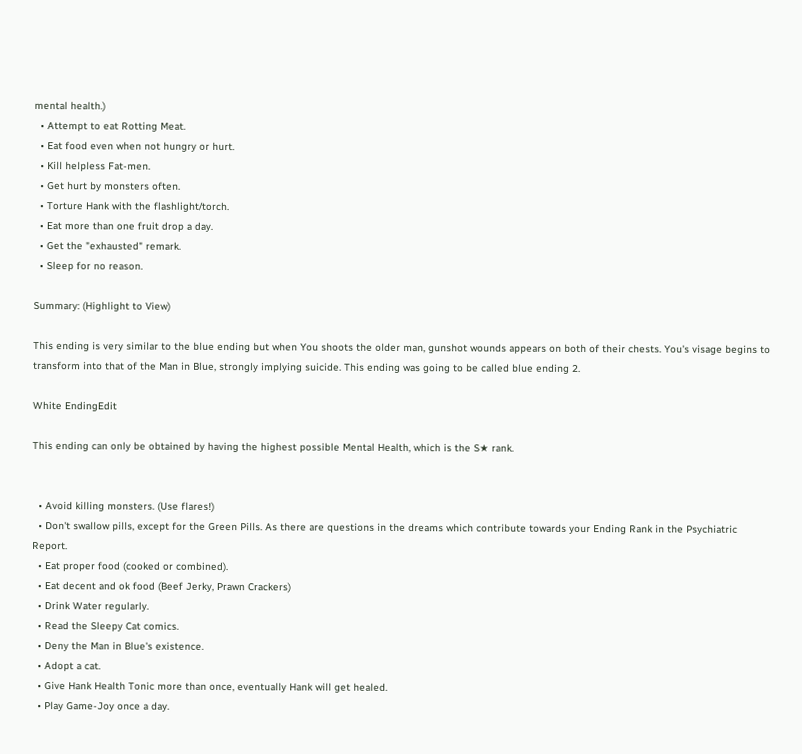mental health.)
  • Attempt to eat Rotting Meat.
  • Eat food even when not hungry or hurt.
  • Kill helpless Fat-men.
  • Get hurt by monsters often.
  • Torture Hank with the flashlight/torch.
  • Eat more than one fruit drop a day.
  • Get the "exhausted" remark.
  • Sleep for no reason.

Summary: (Highlight to View)

This ending is very similar to the blue ending but when You shoots the older man, gunshot wounds appears on both of their chests. You's visage begins to transform into that of the Man in Blue, strongly implying suicide. This ending was going to be called blue ending 2.

White EndingEdit

This ending can only be obtained by having the highest possible Mental Health, which is the S★ rank.


  • Avoid killing monsters. (Use flares!)
  • Don't swallow pills, except for the Green Pills. As there are questions in the dreams which contribute towards your Ending Rank in the Psychiatric Report.
  • Eat proper food (cooked or combined).
  • Eat decent and ok food (Beef Jerky, Prawn Crackers)
  • Drink Water regularly.
  • Read the Sleepy Cat comics.
  • Deny the Man in Blue's existence.
  • Adopt a cat.
  • Give Hank Health Tonic more than once, eventually Hank will get healed.
  • Play Game-Joy once a day.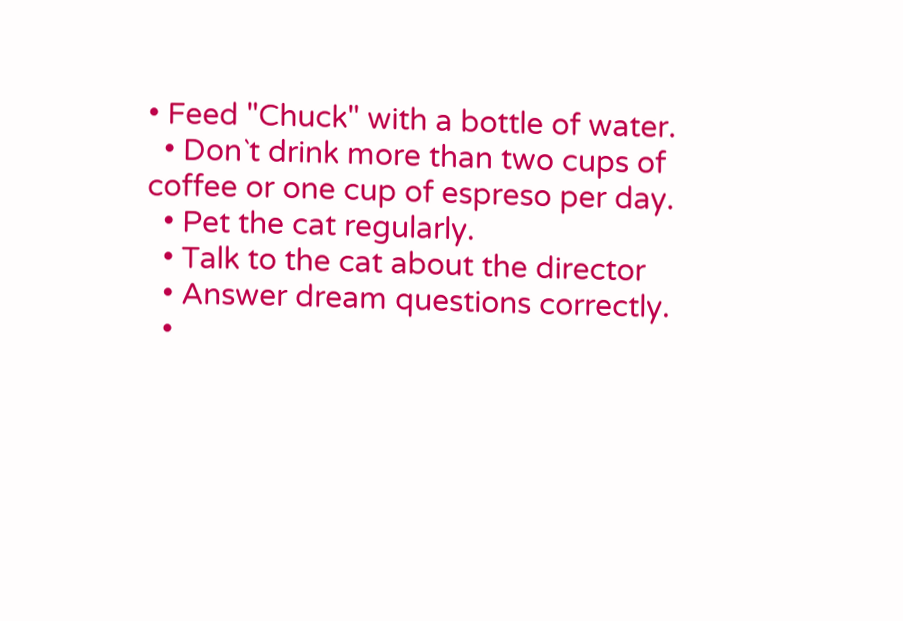• Feed "Chuck" with a bottle of water.
  • Don`t drink more than two cups of coffee or one cup of espreso per day.
  • Pet the cat regularly.
  • Talk to the cat about the director
  • Answer dream questions correctly.
  •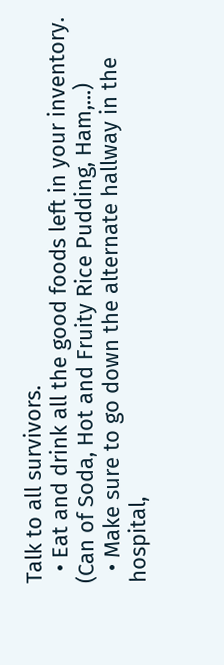Talk to all survivors.
  • Eat and drink all the good foods left in your inventory. (Can of Soda, Hot and Fruity Rice Pudding, Ham,...)
  • Make sure to go down the alternate hallway in the hospital,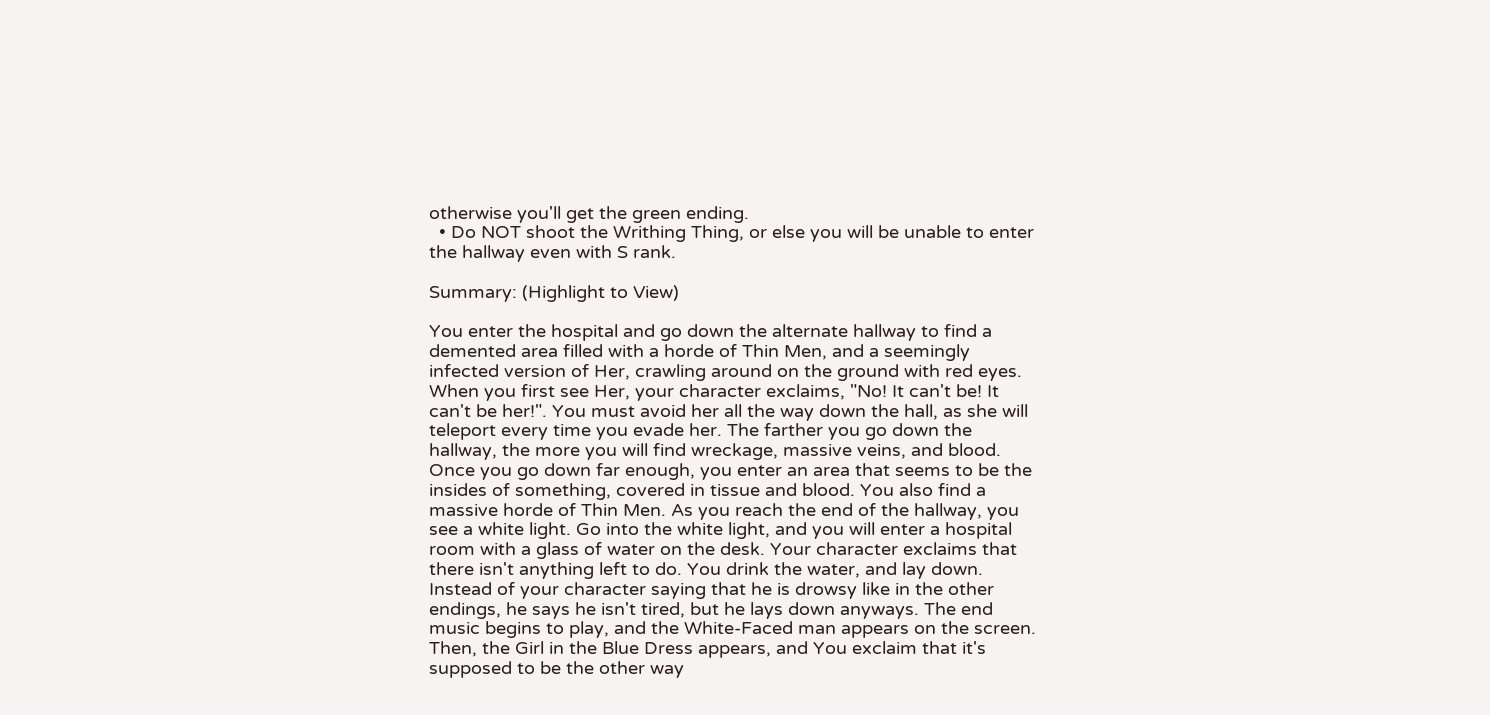otherwise you'll get the green ending.
  • Do NOT shoot the Writhing Thing, or else you will be unable to enter the hallway even with S rank.

Summary: (Highlight to View)

You enter the hospital and go down the alternate hallway to find a demented area filled with a horde of Thin Men, and a seemingly infected version of Her, crawling around on the ground with red eyes. When you first see Her, your character exclaims, "No! It can't be! It can't be her!". You must avoid her all the way down the hall, as she will teleport every time you evade her. The farther you go down the hallway, the more you will find wreckage, massive veins, and blood. Once you go down far enough, you enter an area that seems to be the insides of something, covered in tissue and blood. You also find a massive horde of Thin Men. As you reach the end of the hallway, you see a white light. Go into the white light, and you will enter a hospital room with a glass of water on the desk. Your character exclaims that there isn't anything left to do. You drink the water, and lay down. Instead of your character saying that he is drowsy like in the other endings, he says he isn't tired, but he lays down anyways. The end music begins to play, and the White-Faced man appears on the screen. Then, the Girl in the Blue Dress appears, and You exclaim that it's supposed to be the other way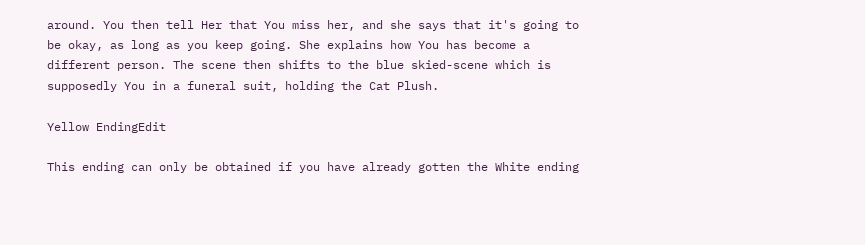around. You then tell Her that You miss her, and she says that it's going to be okay, as long as you keep going. She explains how You has become a different person. The scene then shifts to the blue skied-scene which is supposedly You in a funeral suit, holding the Cat Plush.

Yellow EndingEdit

This ending can only be obtained if you have already gotten the White ending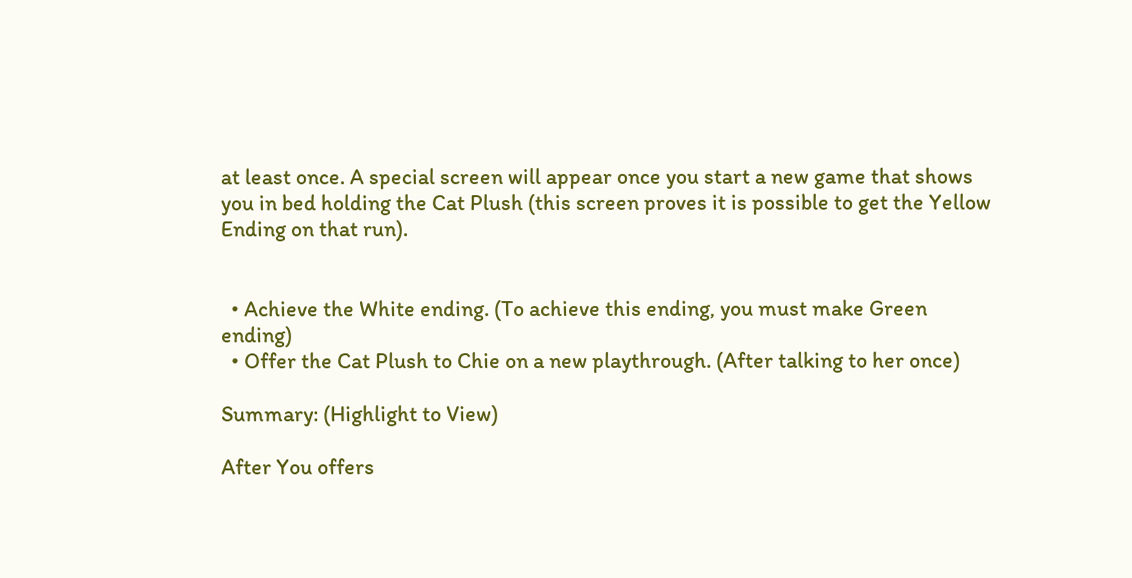at least once. A special screen will appear once you start a new game that shows you in bed holding the Cat Plush (this screen proves it is possible to get the Yellow Ending on that run).


  • Achieve the White ending. (To achieve this ending, you must make Green ending)
  • Offer the Cat Plush to Chie on a new playthrough. (After talking to her once)

Summary: (Highlight to View)

After You offers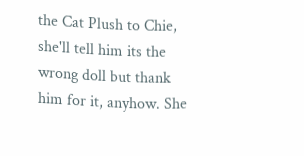the Cat Plush to Chie, she'll tell him its the wrong doll but thank him for it, anyhow. She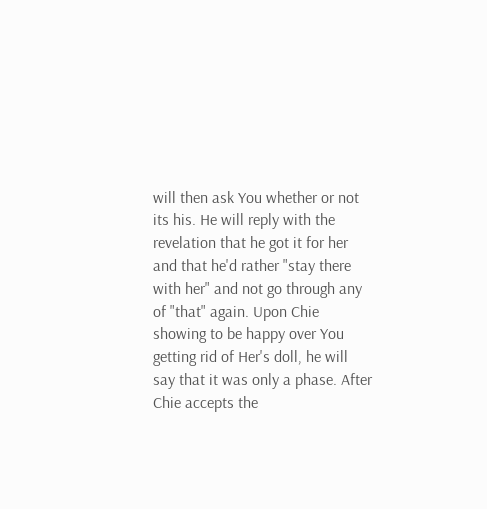will then ask You whether or not its his. He will reply with the revelation that he got it for her and that he'd rather "stay there with her" and not go through any of "that" again. Upon Chie showing to be happy over You getting rid of Her's doll, he will say that it was only a phase. After Chie accepts the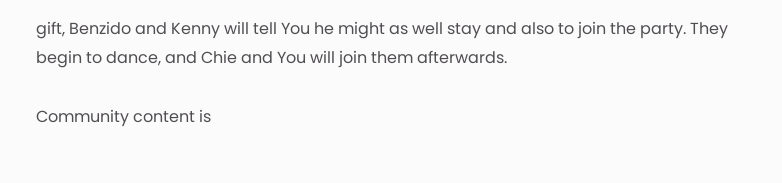gift, Benzido and Kenny will tell You he might as well stay and also to join the party. They begin to dance, and Chie and You will join them afterwards.

Community content is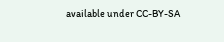available under CC-BY-SA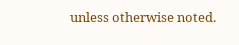unless otherwise noted.